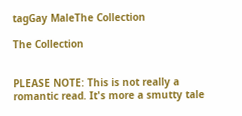tagGay MaleThe Collection

The Collection


PLEASE NOTE: This is not really a romantic read. It's more a smutty tale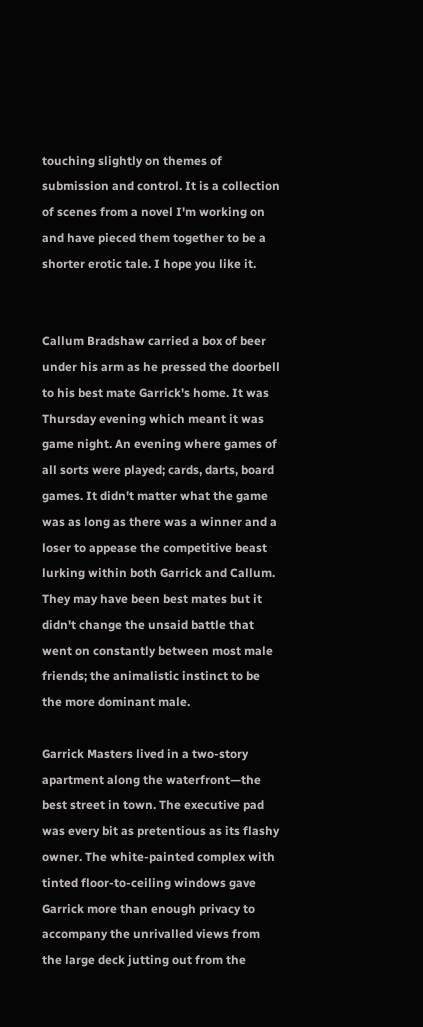touching slightly on themes of submission and control. It is a collection of scenes from a novel I'm working on and have pieced them together to be a shorter erotic tale. I hope you like it.


Callum Bradshaw carried a box of beer under his arm as he pressed the doorbell to his best mate Garrick's home. It was Thursday evening which meant it was game night. An evening where games of all sorts were played; cards, darts, board games. It didn't matter what the game was as long as there was a winner and a loser to appease the competitive beast lurking within both Garrick and Callum. They may have been best mates but it didn't change the unsaid battle that went on constantly between most male friends; the animalistic instinct to be the more dominant male.

Garrick Masters lived in a two-story apartment along the waterfront—the best street in town. The executive pad was every bit as pretentious as its flashy owner. The white-painted complex with tinted floor-to-ceiling windows gave Garrick more than enough privacy to accompany the unrivalled views from the large deck jutting out from the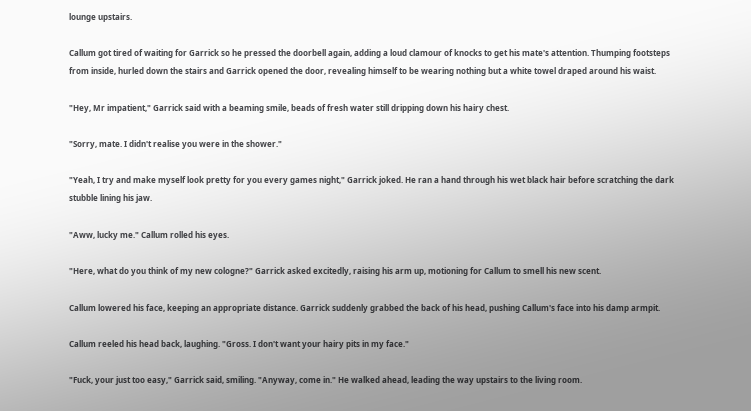lounge upstairs.

Callum got tired of waiting for Garrick so he pressed the doorbell again, adding a loud clamour of knocks to get his mate's attention. Thumping footsteps from inside, hurled down the stairs and Garrick opened the door, revealing himself to be wearing nothing but a white towel draped around his waist.

"Hey, Mr impatient," Garrick said with a beaming smile, beads of fresh water still dripping down his hairy chest.

"Sorry, mate. I didn't realise you were in the shower."

"Yeah, I try and make myself look pretty for you every games night," Garrick joked. He ran a hand through his wet black hair before scratching the dark stubble lining his jaw.

"Aww, lucky me." Callum rolled his eyes.

"Here, what do you think of my new cologne?" Garrick asked excitedly, raising his arm up, motioning for Callum to smell his new scent.

Callum lowered his face, keeping an appropriate distance. Garrick suddenly grabbed the back of his head, pushing Callum's face into his damp armpit.

Callum reeled his head back, laughing. "Gross. I don't want your hairy pits in my face."

"Fuck, your just too easy," Garrick said, smiling. "Anyway, come in." He walked ahead, leading the way upstairs to the living room.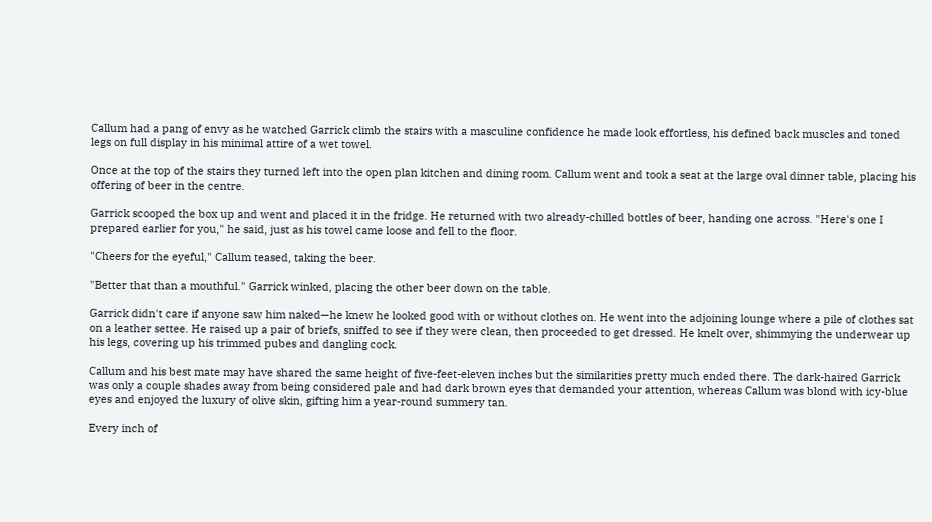Callum had a pang of envy as he watched Garrick climb the stairs with a masculine confidence he made look effortless, his defined back muscles and toned legs on full display in his minimal attire of a wet towel.

Once at the top of the stairs they turned left into the open plan kitchen and dining room. Callum went and took a seat at the large oval dinner table, placing his offering of beer in the centre.

Garrick scooped the box up and went and placed it in the fridge. He returned with two already-chilled bottles of beer, handing one across. "Here's one I prepared earlier for you," he said, just as his towel came loose and fell to the floor.

"Cheers for the eyeful," Callum teased, taking the beer.

"Better that than a mouthful." Garrick winked, placing the other beer down on the table.

Garrick didn't care if anyone saw him naked—he knew he looked good with or without clothes on. He went into the adjoining lounge where a pile of clothes sat on a leather settee. He raised up a pair of briefs, sniffed to see if they were clean, then proceeded to get dressed. He knelt over, shimmying the underwear up his legs, covering up his trimmed pubes and dangling cock.

Callum and his best mate may have shared the same height of five-feet-eleven inches but the similarities pretty much ended there. The dark-haired Garrick was only a couple shades away from being considered pale and had dark brown eyes that demanded your attention, whereas Callum was blond with icy-blue eyes and enjoyed the luxury of olive skin, gifting him a year-round summery tan.

Every inch of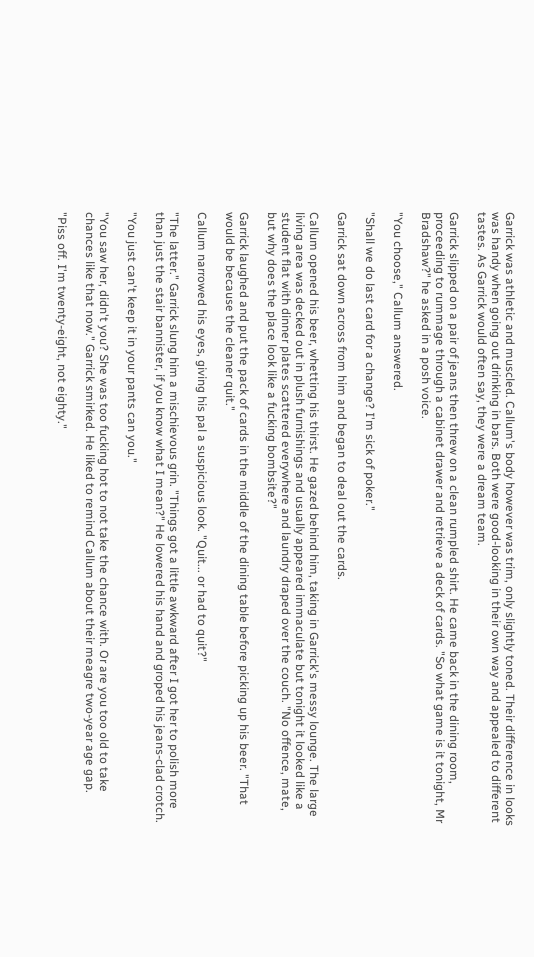Garrick was athletic and muscled. Callum's body however was trim, only slightly toned. Their difference in looks was handy when going out drinking in bars. Both were good-looking in their own way and appealed to different tastes. As Garrick would often say, they were a dream team.

Garrick slipped on a pair of jeans then threw on a clean rumpled shirt. He came back in the dining room, proceeding to rummage through a cabinet drawer and retrieve a deck of cards. "So what game is it tonight, Mr Bradshaw?" he asked in a posh voice.

"You choose," Callum answered.

"Shall we do last card for a change? I'm sick of poker."

Garrick sat down across from him and began to deal out the cards.

Callum opened his beer, whetting his thirst. He gazed behind him, taking in Garrick's messy lounge. The large living area was decked out in plush furnishings and usually appeared immaculate but tonight it looked like a student flat with dinner plates scattered everywhere and laundry draped over the couch. "No offence, mate, but why does the place look like a fucking bombsite?"

Garrick laughed and put the pack of cards in the middle of the dining table before picking up his beer. "That would be because the cleaner quit."

Callum narrowed his eyes, giving his pal a suspicious look. "Quit... or had to quit?"

"The latter." Garrick slung him a mischievous grin. "Things got a little awkward after I got her to polish more than just the stair bannister, if you know what I mean?" He lowered his hand and groped his jeans-clad crotch.

"You just can't keep it in your pants can you."

"You saw her, didn't you? She was too fucking hot to not take the chance with. Or are you too old to take chances like that now." Garrick smirked. He liked to remind Callum about their meagre two-year age gap.

"Piss off. I'm twenty-eight, not eighty."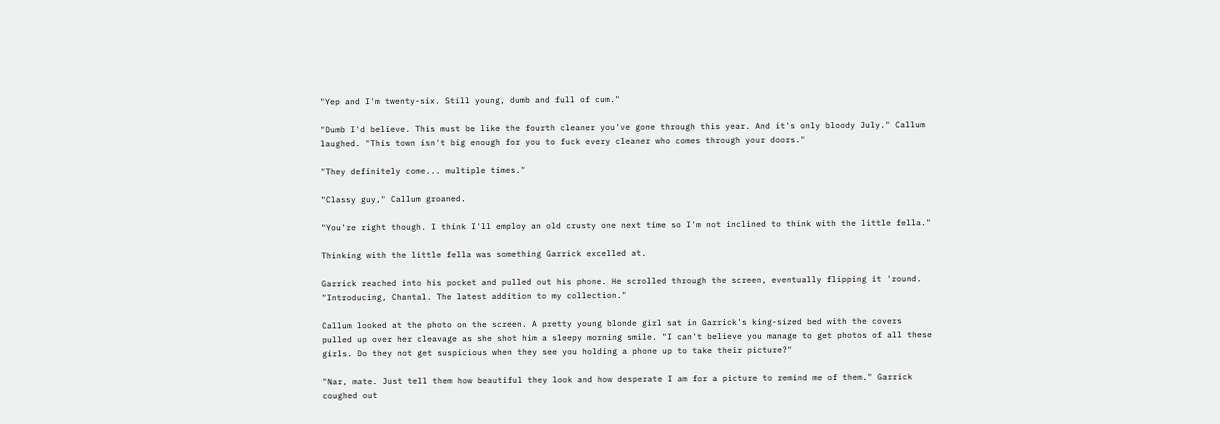"Yep and I'm twenty-six. Still young, dumb and full of cum."

"Dumb I'd believe. This must be like the fourth cleaner you've gone through this year. And it's only bloody July." Callum laughed. "This town isn't big enough for you to fuck every cleaner who comes through your doors."

"They definitely come... multiple times."

"Classy guy," Callum groaned.

"You're right though. I think I'll employ an old crusty one next time so I'm not inclined to think with the little fella."

Thinking with the little fella was something Garrick excelled at.

Garrick reached into his pocket and pulled out his phone. He scrolled through the screen, eventually flipping it 'round. "Introducing, Chantal. The latest addition to my collection."

Callum looked at the photo on the screen. A pretty young blonde girl sat in Garrick's king-sized bed with the covers pulled up over her cleavage as she shot him a sleepy morning smile. "I can't believe you manage to get photos of all these girls. Do they not get suspicious when they see you holding a phone up to take their picture?"

"Nar, mate. Just tell them how beautiful they look and how desperate I am for a picture to remind me of them." Garrick coughed out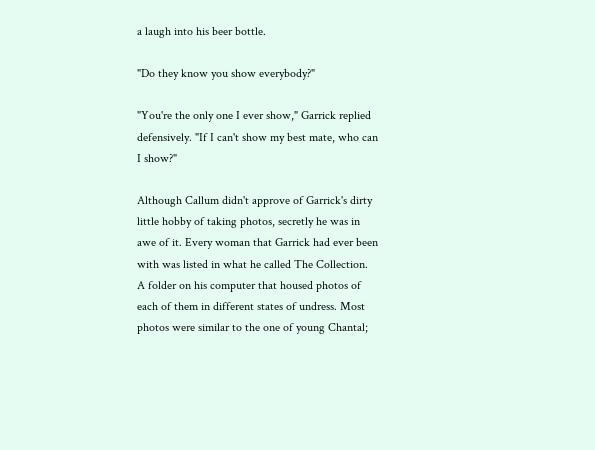a laugh into his beer bottle.

"Do they know you show everybody?"

"You're the only one I ever show," Garrick replied defensively. "If I can't show my best mate, who can I show?"

Although Callum didn't approve of Garrick's dirty little hobby of taking photos, secretly he was in awe of it. Every woman that Garrick had ever been with was listed in what he called The Collection. A folder on his computer that housed photos of each of them in different states of undress. Most photos were similar to the one of young Chantal;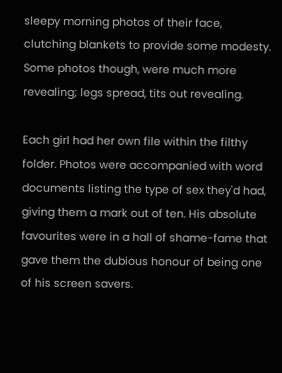sleepy morning photos of their face, clutching blankets to provide some modesty. Some photos though, were much more revealing; legs spread, tits out revealing.

Each girl had her own file within the filthy folder. Photos were accompanied with word documents listing the type of sex they'd had, giving them a mark out of ten. His absolute favourites were in a hall of shame-fame that gave them the dubious honour of being one of his screen savers.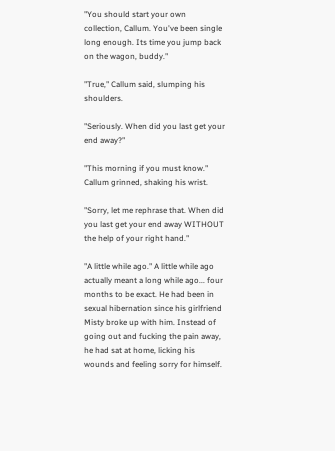"You should start your own collection, Callum. You've been single long enough. Its time you jump back on the wagon, buddy."

"True," Callum said, slumping his shoulders.

"Seriously. When did you last get your end away?"

"This morning if you must know." Callum grinned, shaking his wrist.

"Sorry, let me rephrase that. When did you last get your end away WITHOUT the help of your right hand."

"A little while ago." A little while ago actually meant a long while ago... four months to be exact. He had been in sexual hibernation since his girlfriend Misty broke up with him. Instead of going out and fucking the pain away, he had sat at home, licking his wounds and feeling sorry for himself.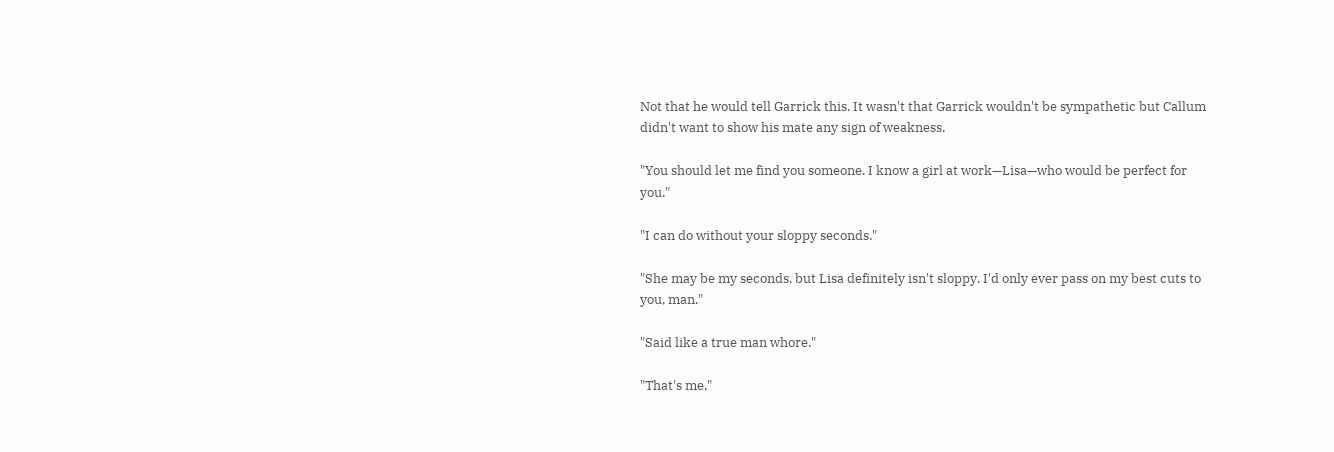Not that he would tell Garrick this. It wasn't that Garrick wouldn't be sympathetic but Callum didn't want to show his mate any sign of weakness.

"You should let me find you someone. I know a girl at work—Lisa—who would be perfect for you."

"I can do without your sloppy seconds."

"She may be my seconds, but Lisa definitely isn't sloppy. I'd only ever pass on my best cuts to you, man."

"Said like a true man whore."

"That's me,"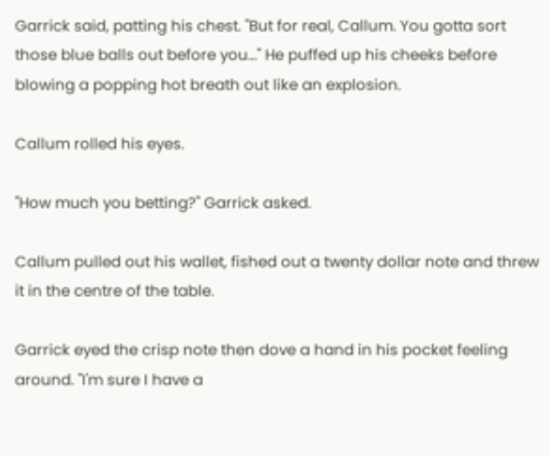Garrick said, patting his chest. "But for real, Callum. You gotta sort those blue balls out before you..." He puffed up his cheeks before blowing a popping hot breath out like an explosion.

Callum rolled his eyes.

"How much you betting?" Garrick asked.

Callum pulled out his wallet, fished out a twenty dollar note and threw it in the centre of the table.

Garrick eyed the crisp note then dove a hand in his pocket feeling around. "I'm sure I have a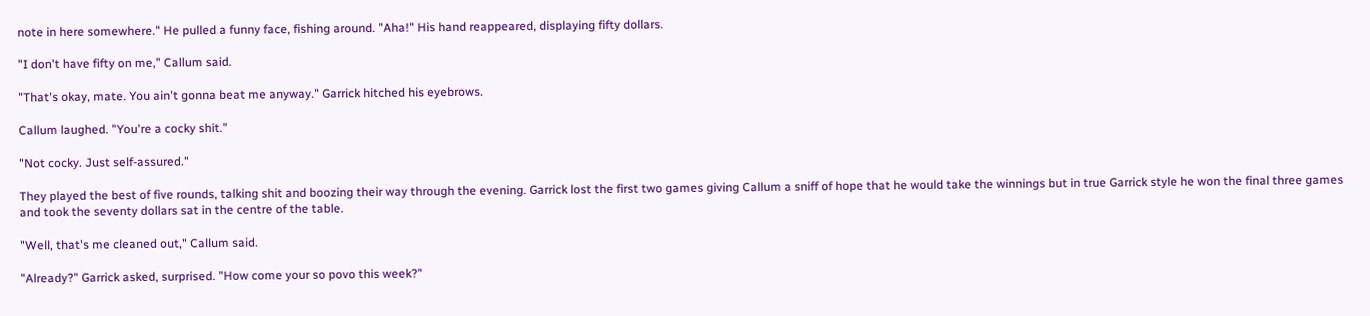note in here somewhere." He pulled a funny face, fishing around. "Aha!" His hand reappeared, displaying fifty dollars.

"I don't have fifty on me," Callum said.

"That's okay, mate. You ain't gonna beat me anyway." Garrick hitched his eyebrows.

Callum laughed. "You're a cocky shit."

"Not cocky. Just self-assured."

They played the best of five rounds, talking shit and boozing their way through the evening. Garrick lost the first two games giving Callum a sniff of hope that he would take the winnings but in true Garrick style he won the final three games and took the seventy dollars sat in the centre of the table.

"Well, that's me cleaned out," Callum said.

"Already?" Garrick asked, surprised. "How come your so povo this week?"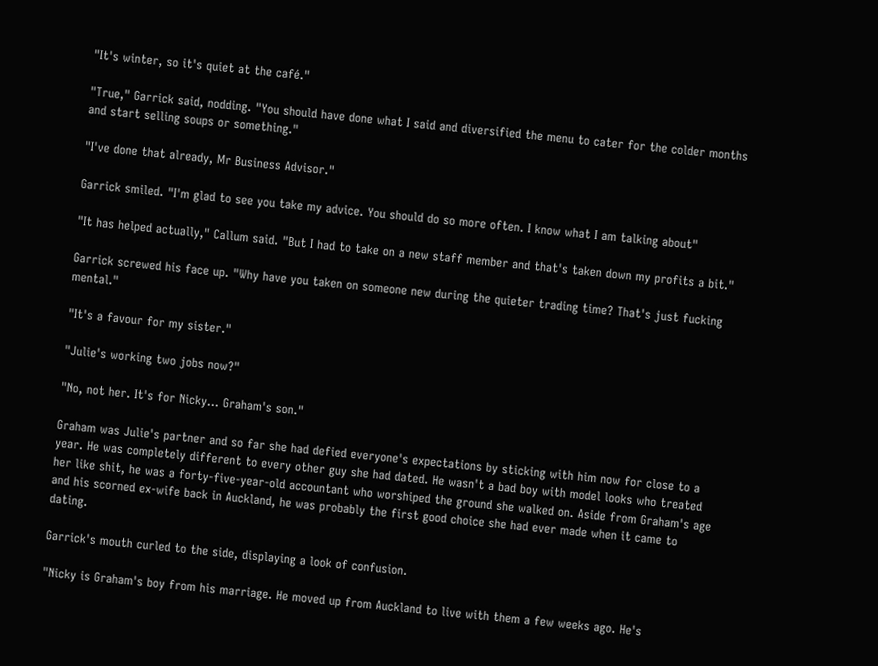"It's winter, so it's quiet at the café."

"True," Garrick said, nodding. "You should have done what I said and diversified the menu to cater for the colder months and start selling soups or something."

"I've done that already, Mr Business Advisor."

Garrick smiled. "I'm glad to see you take my advice. You should do so more often. I know what I am talking about"

"It has helped actually," Callum said. "But I had to take on a new staff member and that's taken down my profits a bit."

Garrick screwed his face up. "Why have you taken on someone new during the quieter trading time? That's just fucking mental."

"It's a favour for my sister."

"Julie's working two jobs now?"

"No, not her. It's for Nicky... Graham's son."

Graham was Julie's partner and so far she had defied everyone's expectations by sticking with him now for close to a year. He was completely different to every other guy she had dated. He wasn't a bad boy with model looks who treated her like shit, he was a forty-five-year-old accountant who worshiped the ground she walked on. Aside from Graham's age and his scorned ex-wife back in Auckland, he was probably the first good choice she had ever made when it came to dating.

Garrick's mouth curled to the side, displaying a look of confusion.

"Nicky is Graham's boy from his marriage. He moved up from Auckland to live with them a few weeks ago. He's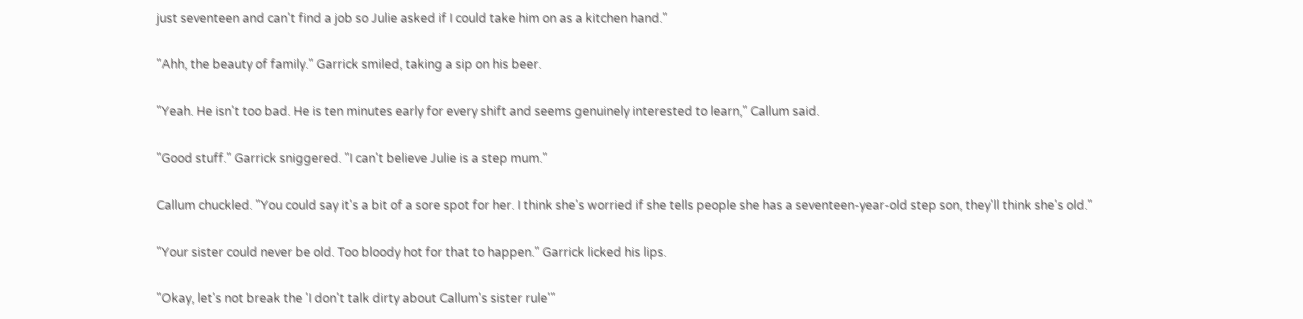just seventeen and can't find a job so Julie asked if I could take him on as a kitchen hand."

"Ahh, the beauty of family." Garrick smiled, taking a sip on his beer.

"Yeah. He isn't too bad. He is ten minutes early for every shift and seems genuinely interested to learn," Callum said.

"Good stuff." Garrick sniggered. "I can't believe Julie is a step mum."

Callum chuckled. "You could say it's a bit of a sore spot for her. I think she's worried if she tells people she has a seventeen-year-old step son, they'll think she's old."

"Your sister could never be old. Too bloody hot for that to happen." Garrick licked his lips.

"Okay, let's not break the 'I don't talk dirty about Callum's sister rule'"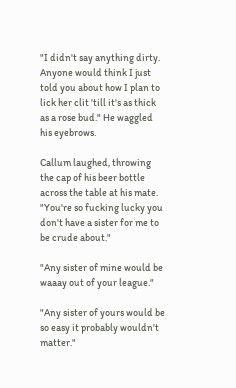"I didn't say anything dirty. Anyone would think I just told you about how I plan to lick her clit 'till it's as thick as a rose bud." He waggled his eyebrows.

Callum laughed, throwing the cap of his beer bottle across the table at his mate. "You're so fucking lucky you don't have a sister for me to be crude about."

"Any sister of mine would be waaay out of your league."

"Any sister of yours would be so easy it probably wouldn't matter."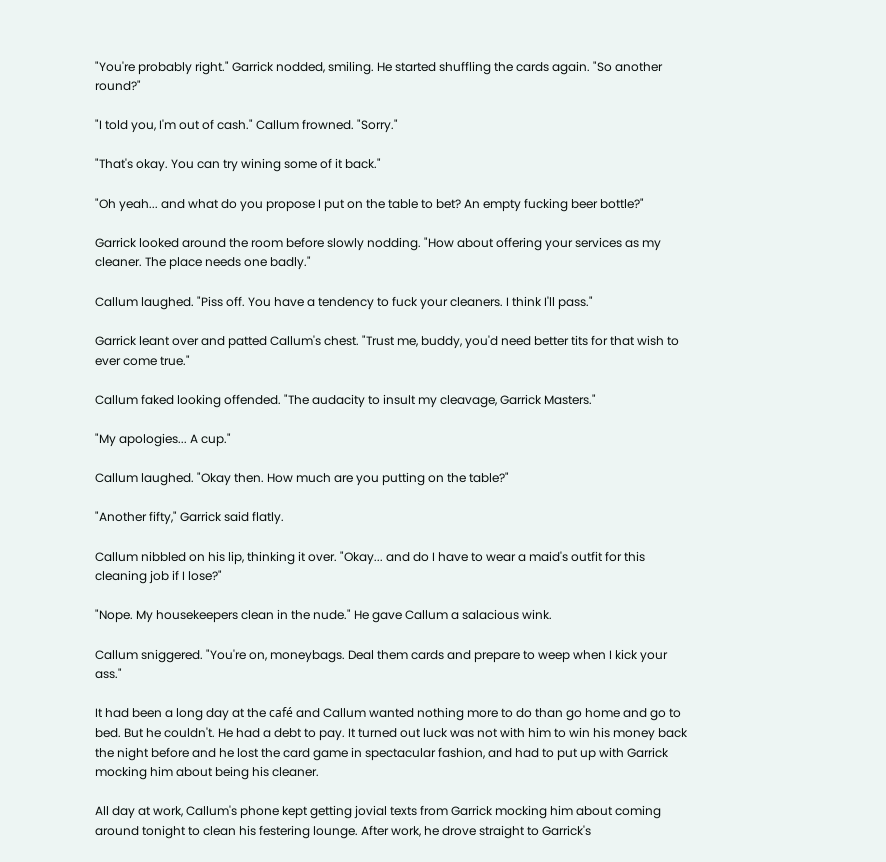"You're probably right." Garrick nodded, smiling. He started shuffling the cards again. "So another round?"

"I told you, I'm out of cash." Callum frowned. "Sorry."

"That's okay. You can try wining some of it back."

"Oh yeah... and what do you propose I put on the table to bet? An empty fucking beer bottle?"

Garrick looked around the room before slowly nodding. "How about offering your services as my cleaner. The place needs one badly."

Callum laughed. "Piss off. You have a tendency to fuck your cleaners. I think I'll pass."

Garrick leant over and patted Callum's chest. "Trust me, buddy, you'd need better tits for that wish to ever come true."

Callum faked looking offended. "The audacity to insult my cleavage, Garrick Masters."

"My apologies... A cup."

Callum laughed. "Okay then. How much are you putting on the table?"

"Another fifty," Garrick said flatly.

Callum nibbled on his lip, thinking it over. "Okay... and do I have to wear a maid's outfit for this cleaning job if I lose?"

"Nope. My housekeepers clean in the nude." He gave Callum a salacious wink.

Callum sniggered. "You're on, moneybags. Deal them cards and prepare to weep when I kick your ass."

It had been a long day at the café and Callum wanted nothing more to do than go home and go to bed. But he couldn't. He had a debt to pay. It turned out luck was not with him to win his money back the night before and he lost the card game in spectacular fashion, and had to put up with Garrick mocking him about being his cleaner.

All day at work, Callum's phone kept getting jovial texts from Garrick mocking him about coming around tonight to clean his festering lounge. After work, he drove straight to Garrick's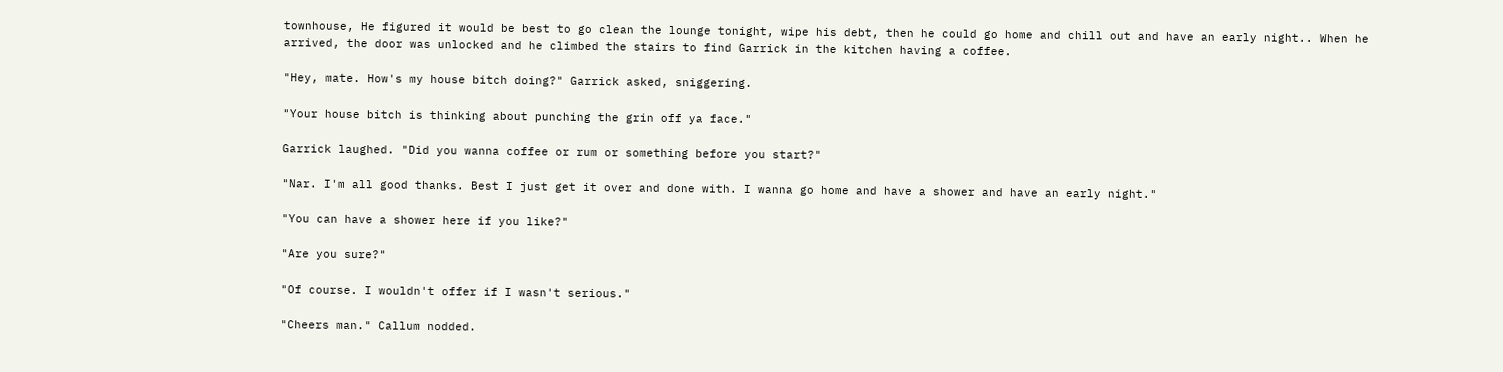townhouse, He figured it would be best to go clean the lounge tonight, wipe his debt, then he could go home and chill out and have an early night.. When he arrived, the door was unlocked and he climbed the stairs to find Garrick in the kitchen having a coffee.

"Hey, mate. How's my house bitch doing?" Garrick asked, sniggering.

"Your house bitch is thinking about punching the grin off ya face."

Garrick laughed. "Did you wanna coffee or rum or something before you start?"

"Nar. I'm all good thanks. Best I just get it over and done with. I wanna go home and have a shower and have an early night."

"You can have a shower here if you like?"

"Are you sure?"

"Of course. I wouldn't offer if I wasn't serious."

"Cheers man." Callum nodded.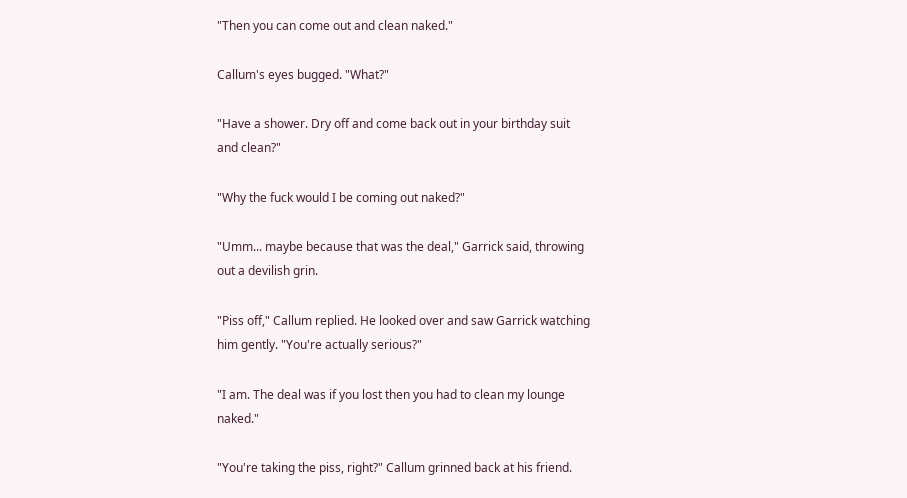"Then you can come out and clean naked."

Callum's eyes bugged. "What?"

"Have a shower. Dry off and come back out in your birthday suit and clean?"

"Why the fuck would I be coming out naked?"

"Umm... maybe because that was the deal," Garrick said, throwing out a devilish grin.

"Piss off," Callum replied. He looked over and saw Garrick watching him gently. "You're actually serious?"

"I am. The deal was if you lost then you had to clean my lounge naked."

"You're taking the piss, right?" Callum grinned back at his friend.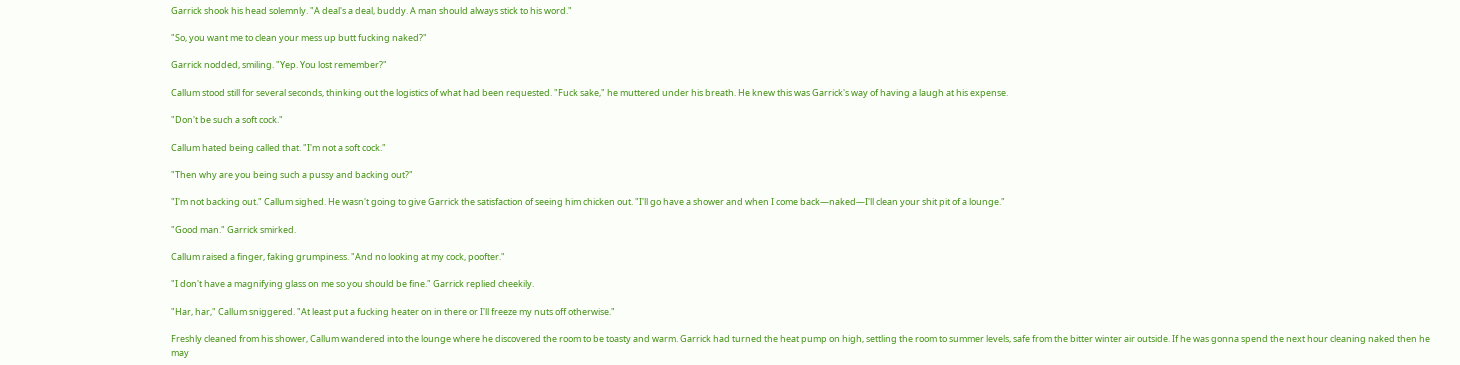Garrick shook his head solemnly. "A deal's a deal, buddy. A man should always stick to his word."

"So, you want me to clean your mess up butt fucking naked?"

Garrick nodded, smiling. "Yep. You lost remember?"

Callum stood still for several seconds, thinking out the logistics of what had been requested. "Fuck sake," he muttered under his breath. He knew this was Garrick's way of having a laugh at his expense.

"Don't be such a soft cock."

Callum hated being called that. "I'm not a soft cock."

"Then why are you being such a pussy and backing out?"

"I'm not backing out." Callum sighed. He wasn't going to give Garrick the satisfaction of seeing him chicken out. "I'll go have a shower and when I come back—naked—I'll clean your shit pit of a lounge."

"Good man." Garrick smirked.

Callum raised a finger, faking grumpiness. "And no looking at my cock, poofter."

"I don't have a magnifying glass on me so you should be fine." Garrick replied cheekily.

"Har, har," Callum sniggered. "At least put a fucking heater on in there or I'll freeze my nuts off otherwise."

Freshly cleaned from his shower, Callum wandered into the lounge where he discovered the room to be toasty and warm. Garrick had turned the heat pump on high, settling the room to summer levels, safe from the bitter winter air outside. If he was gonna spend the next hour cleaning naked then he may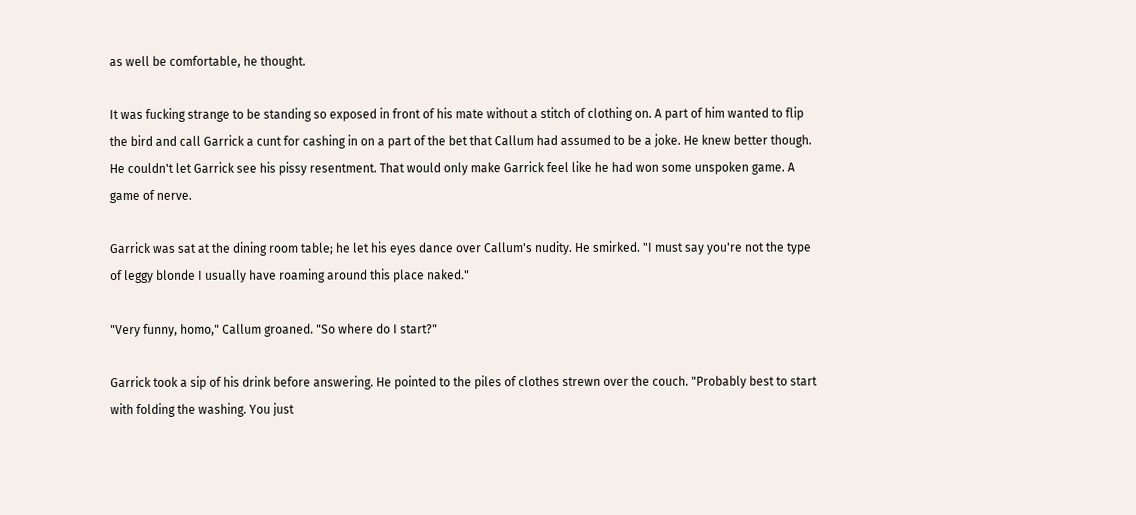as well be comfortable, he thought.

It was fucking strange to be standing so exposed in front of his mate without a stitch of clothing on. A part of him wanted to flip the bird and call Garrick a cunt for cashing in on a part of the bet that Callum had assumed to be a joke. He knew better though. He couldn't let Garrick see his pissy resentment. That would only make Garrick feel like he had won some unspoken game. A game of nerve.

Garrick was sat at the dining room table; he let his eyes dance over Callum's nudity. He smirked. "I must say you're not the type of leggy blonde I usually have roaming around this place naked."

"Very funny, homo," Callum groaned. "So where do I start?"

Garrick took a sip of his drink before answering. He pointed to the piles of clothes strewn over the couch. "Probably best to start with folding the washing. You just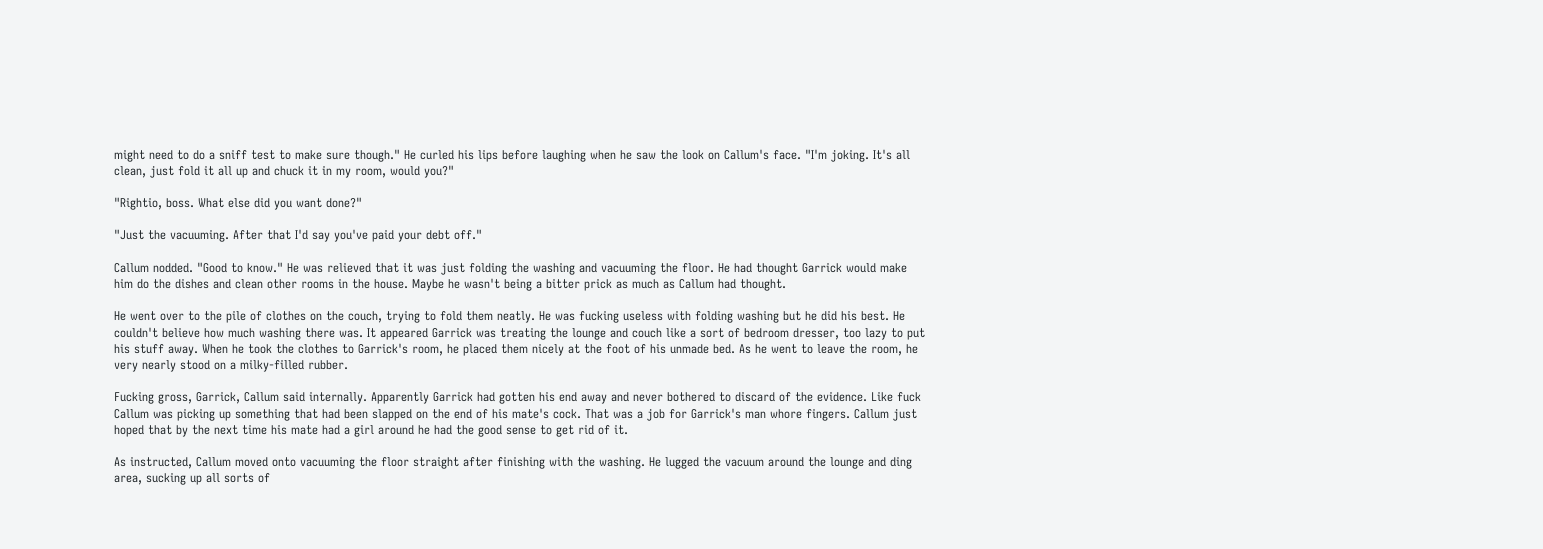might need to do a sniff test to make sure though." He curled his lips before laughing when he saw the look on Callum's face. "I'm joking. It's all clean, just fold it all up and chuck it in my room, would you?"

"Rightio, boss. What else did you want done?"

"Just the vacuuming. After that I'd say you've paid your debt off."

Callum nodded. "Good to know." He was relieved that it was just folding the washing and vacuuming the floor. He had thought Garrick would make him do the dishes and clean other rooms in the house. Maybe he wasn't being a bitter prick as much as Callum had thought.

He went over to the pile of clothes on the couch, trying to fold them neatly. He was fucking useless with folding washing but he did his best. He couldn't believe how much washing there was. It appeared Garrick was treating the lounge and couch like a sort of bedroom dresser, too lazy to put his stuff away. When he took the clothes to Garrick's room, he placed them nicely at the foot of his unmade bed. As he went to leave the room, he very nearly stood on a milky-filled rubber.

Fucking gross, Garrick, Callum said internally. Apparently Garrick had gotten his end away and never bothered to discard of the evidence. Like fuck Callum was picking up something that had been slapped on the end of his mate's cock. That was a job for Garrick's man whore fingers. Callum just hoped that by the next time his mate had a girl around he had the good sense to get rid of it.

As instructed, Callum moved onto vacuuming the floor straight after finishing with the washing. He lugged the vacuum around the lounge and ding area, sucking up all sorts of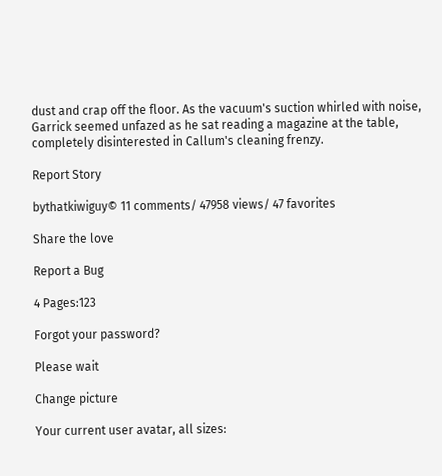dust and crap off the floor. As the vacuum's suction whirled with noise, Garrick seemed unfazed as he sat reading a magazine at the table, completely disinterested in Callum's cleaning frenzy.

Report Story

bythatkiwiguy© 11 comments/ 47958 views/ 47 favorites

Share the love

Report a Bug

4 Pages:123

Forgot your password?

Please wait

Change picture

Your current user avatar, all sizes: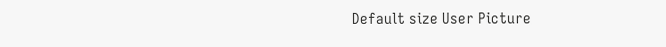Default size User Picture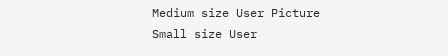Medium size User Picture  Small size User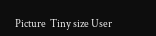Picture  Tiny size User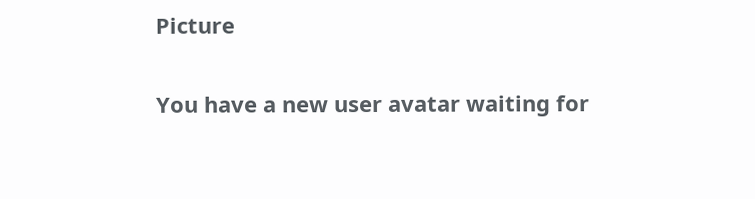Picture

You have a new user avatar waiting for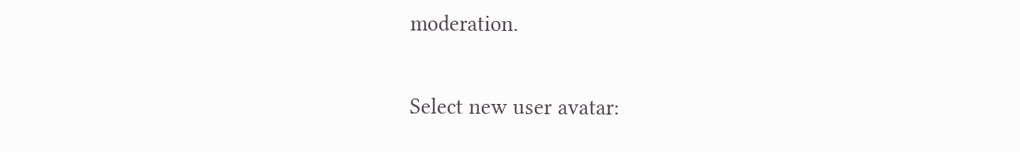moderation.

Select new user avatar: